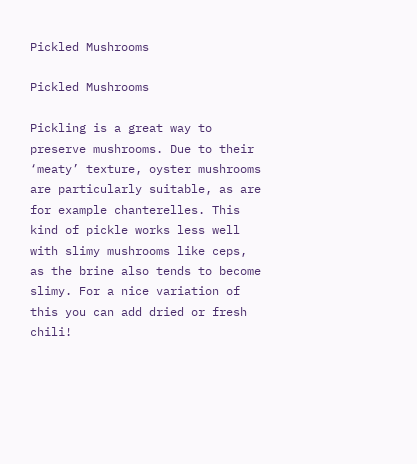Pickled Mushrooms

Pickled Mushrooms

Pickling is a great way to preserve mushrooms. Due to their ‘meaty’ texture, oyster mushrooms are particularly suitable, as are for example chanterelles. This kind of pickle works less well with slimy mushrooms like ceps, as the brine also tends to become slimy. For a nice variation of this you can add dried or fresh chili!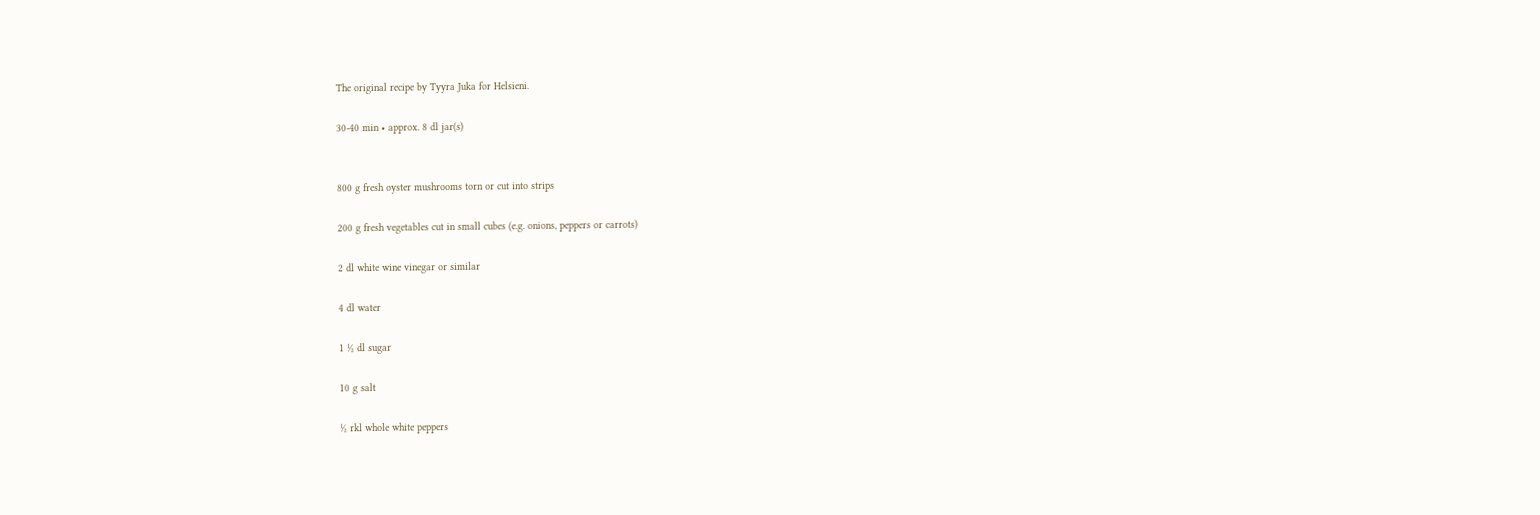The original recipe by Tyyra Juka for Helsieni.

30-40 min • approx. 8 dl jar(s)


800 g fresh oyster mushrooms torn or cut into strips

200 g fresh vegetables cut in small cubes (e.g. onions, peppers or carrots)

2 dl white wine vinegar or similar

4 dl water

1 ½ dl sugar

10 g salt

½ rkl whole white peppers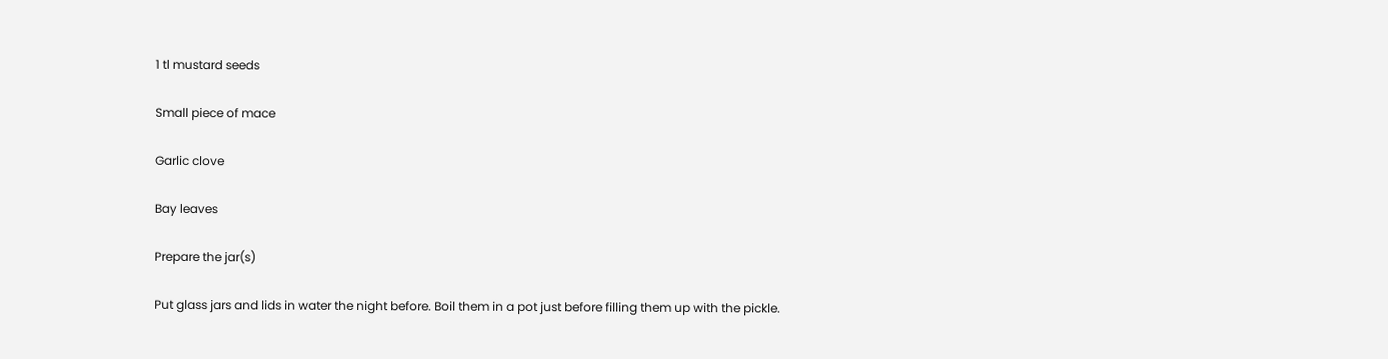1 tl mustard seeds

Small piece of mace

Garlic clove

Bay leaves

Prepare the jar(s)

Put glass jars and lids in water the night before. Boil them in a pot just before filling them up with the pickle.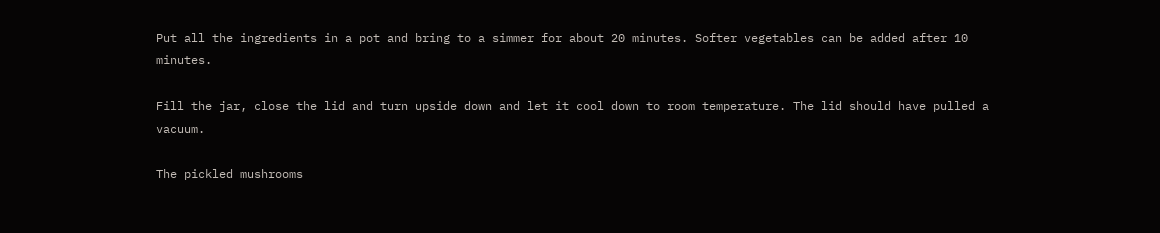Put all the ingredients in a pot and bring to a simmer for about 20 minutes. Softer vegetables can be added after 10 minutes.

Fill the jar, close the lid and turn upside down and let it cool down to room temperature. The lid should have pulled a vacuum.

The pickled mushrooms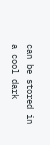can be stored in a cool dark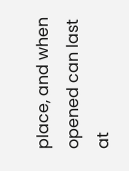place, and when opened can last at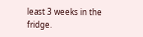least 3 weeks in the fridge.